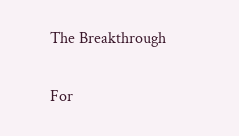The Breakthrough

For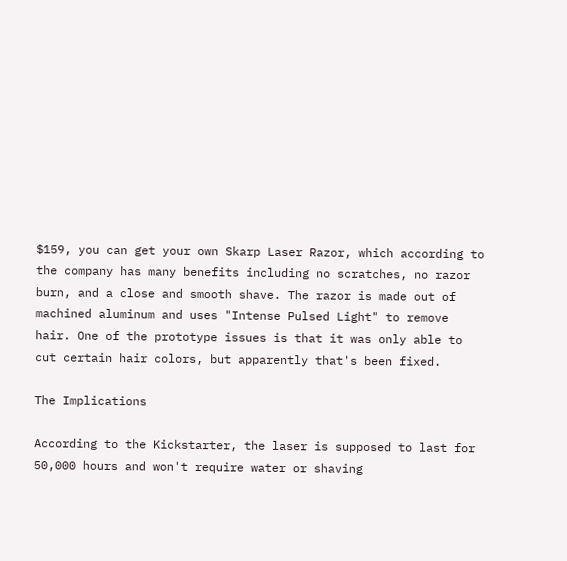$159, you can get your own Skarp Laser Razor, which according to the company has many benefits including no scratches, no razor burn, and a close and smooth shave. The razor is made out of machined aluminum and uses "Intense Pulsed Light" to remove hair. One of the prototype issues is that it was only able to cut certain hair colors, but apparently that's been fixed.

The Implications

According to the Kickstarter, the laser is supposed to last for 50,000 hours and won't require water or shaving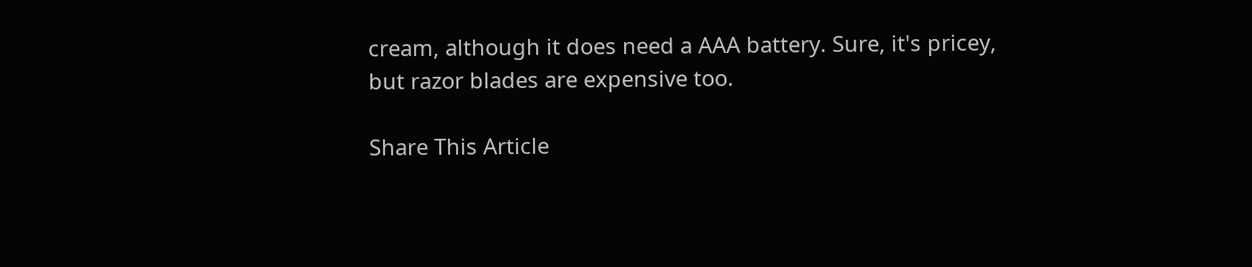cream, although it does need a AAA battery. Sure, it's pricey, but razor blades are expensive too.

Share This Article